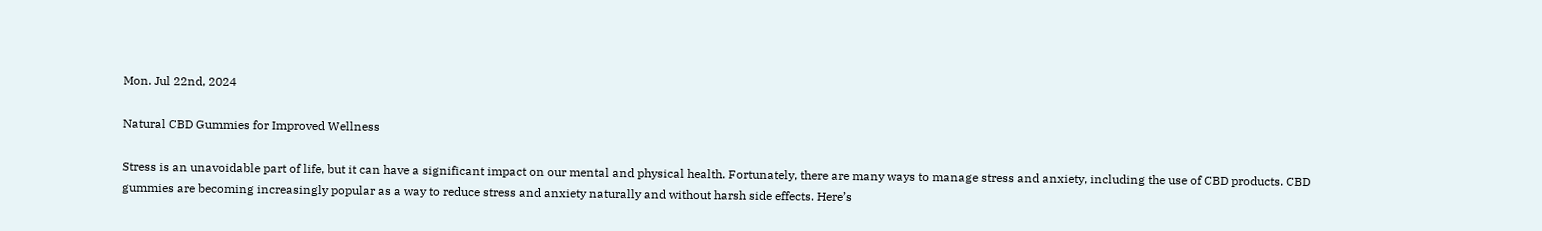Mon. Jul 22nd, 2024

Natural CBD Gummies for Improved Wellness

Stress is an unavoidable part of life, but it can have a significant impact on our mental and physical health. Fortunately, there are many ways to manage stress and anxiety, including the use of CBD products. CBD gummies are becoming increasingly popular as a way to reduce stress and anxiety naturally and without harsh side effects. Here’s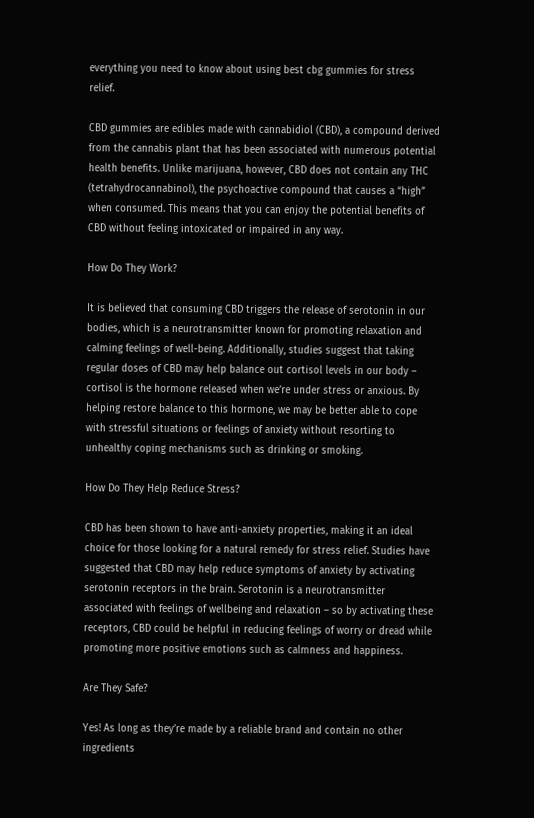everything you need to know about using best cbg gummies for stress relief.

CBD gummies are edibles made with cannabidiol (CBD), a compound derived from the cannabis plant that has been associated with numerous potential health benefits. Unlike marijuana, however, CBD does not contain any THC (tetrahydrocannabinol), the psychoactive compound that causes a “high” when consumed. This means that you can enjoy the potential benefits of CBD without feeling intoxicated or impaired in any way.

How Do They Work?

It is believed that consuming CBD triggers the release of serotonin in our bodies, which is a neurotransmitter known for promoting relaxation and calming feelings of well-being. Additionally, studies suggest that taking regular doses of CBD may help balance out cortisol levels in our body – cortisol is the hormone released when we’re under stress or anxious. By helping restore balance to this hormone, we may be better able to cope with stressful situations or feelings of anxiety without resorting to unhealthy coping mechanisms such as drinking or smoking.

How Do They Help Reduce Stress?

CBD has been shown to have anti-anxiety properties, making it an ideal choice for those looking for a natural remedy for stress relief. Studies have suggested that CBD may help reduce symptoms of anxiety by activating serotonin receptors in the brain. Serotonin is a neurotransmitter associated with feelings of wellbeing and relaxation – so by activating these receptors, CBD could be helpful in reducing feelings of worry or dread while promoting more positive emotions such as calmness and happiness.

Are They Safe?

Yes! As long as they’re made by a reliable brand and contain no other ingredients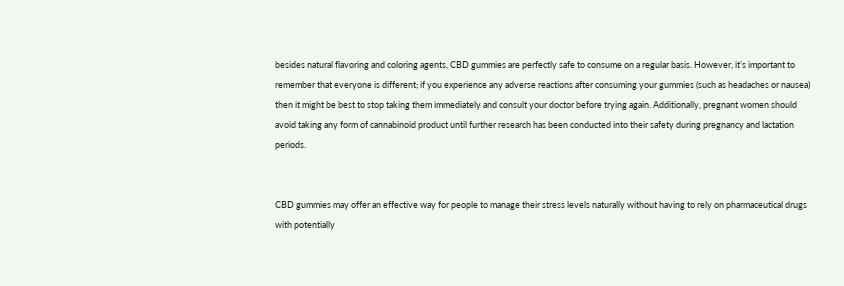besides natural flavoring and coloring agents, CBD gummies are perfectly safe to consume on a regular basis. However, it’s important to remember that everyone is different; if you experience any adverse reactions after consuming your gummies (such as headaches or nausea) then it might be best to stop taking them immediately and consult your doctor before trying again. Additionally, pregnant women should avoid taking any form of cannabinoid product until further research has been conducted into their safety during pregnancy and lactation periods.


CBD gummies may offer an effective way for people to manage their stress levels naturally without having to rely on pharmaceutical drugs with potentially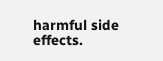harmful side effects.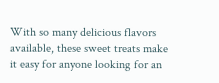With so many delicious flavors available, these sweet treats make it easy for anyone looking for an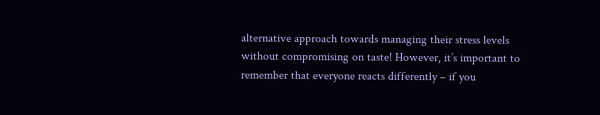alternative approach towards managing their stress levels without compromising on taste! However, it’s important to remember that everyone reacts differently – if you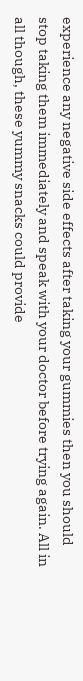experience any negative side effects after taking your gummies then you should stop taking them immediately and speak with your doctor before trying again. All in all though, these yummy snacks could provide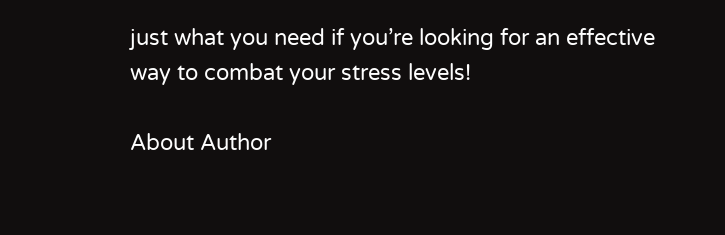just what you need if you’re looking for an effective way to combat your stress levels!

About Author